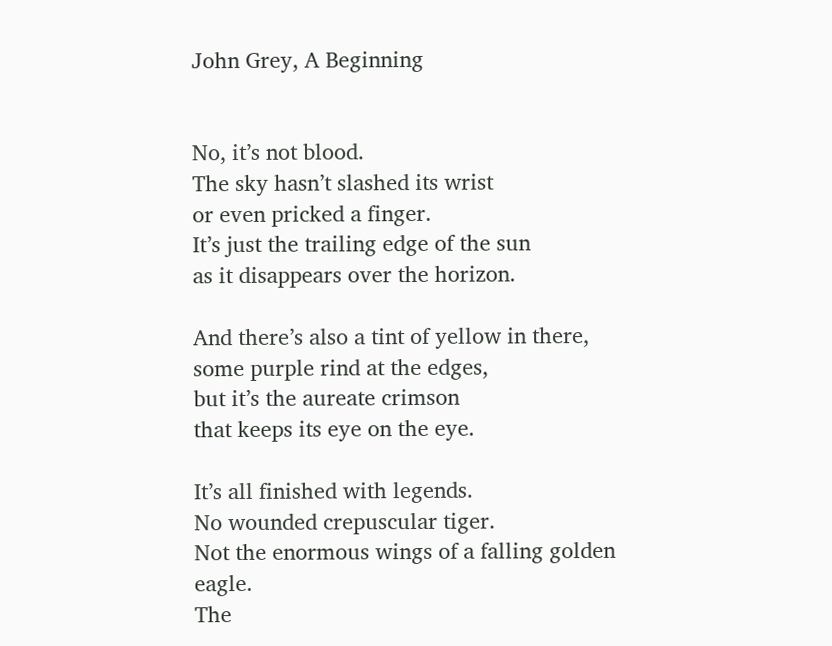John Grey, A Beginning


No, it’s not blood.
The sky hasn’t slashed its wrist
or even pricked a finger.
It’s just the trailing edge of the sun
as it disappears over the horizon.

And there’s also a tint of yellow in there,
some purple rind at the edges,
but it’s the aureate crimson
that keeps its eye on the eye.

It’s all finished with legends.
No wounded crepuscular tiger.
Not the enormous wings of a falling golden eagle.
The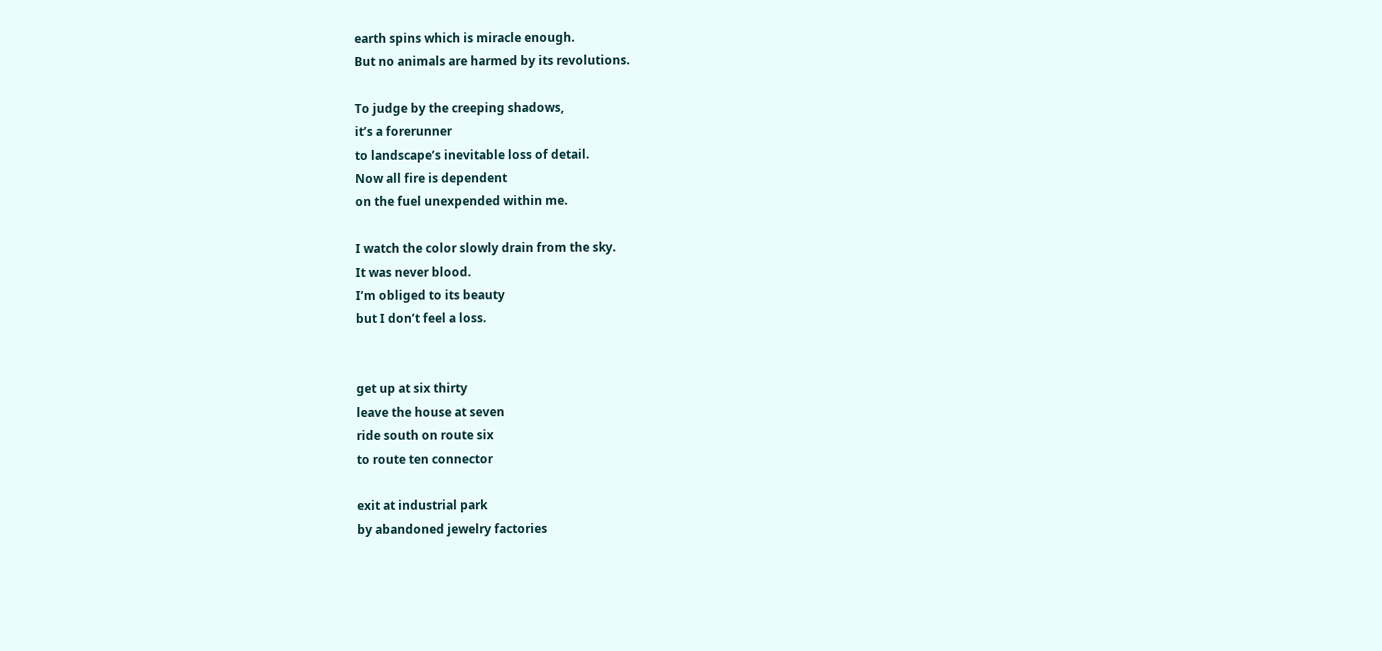earth spins which is miracle enough.
But no animals are harmed by its revolutions.

To judge by the creeping shadows,
it’s a forerunner
to landscape’s inevitable loss of detail.
Now all fire is dependent
on the fuel unexpended within me.

I watch the color slowly drain from the sky.
It was never blood.
I’m obliged to its beauty
but I don’t feel a loss.


get up at six thirty
leave the house at seven
ride south on route six
to route ten connector

exit at industrial park
by abandoned jewelry factories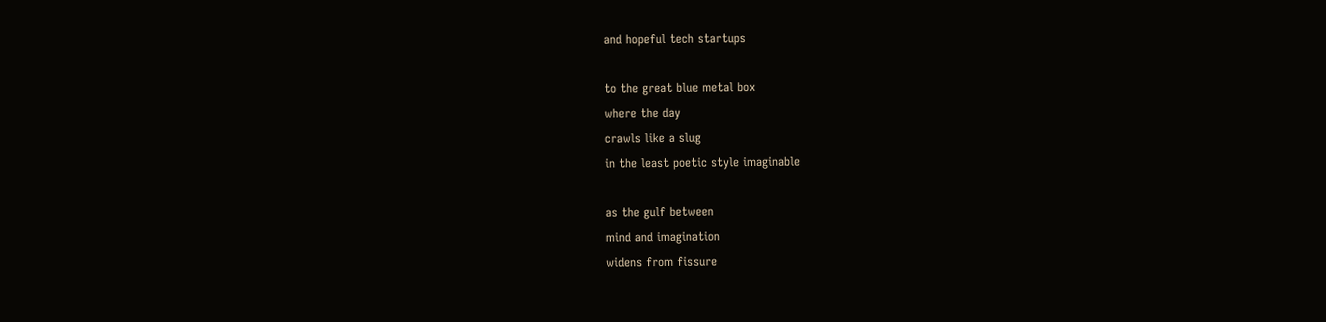and hopeful tech startups

to the great blue metal box
where the day
crawls like a slug
in the least poetic style imaginable

as the gulf between
mind and imagination
widens from fissure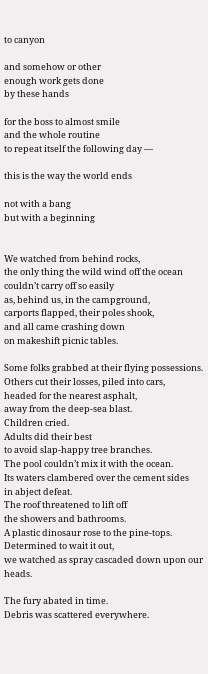to canyon

and somehow or other
enough work gets done
by these hands

for the boss to almost smile
and the whole routine
to repeat itself the following day —

this is the way the world ends

not with a bang
but with a beginning


We watched from behind rocks,
the only thing the wild wind off the ocean
couldn’t carry off so easily
as, behind us, in the campground,
carports flapped, their poles shook,
and all came crashing down
on makeshift picnic tables.

Some folks grabbed at their flying possessions.
Others cut their losses, piled into cars,
headed for the nearest asphalt,
away from the deep-sea blast.
Children cried.
Adults did their best
to avoid slap-happy tree branches.
The pool couldn’t mix it with the ocean.
Its waters clambered over the cement sides
in abject defeat.
The roof threatened to lift off
the showers and bathrooms.
A plastic dinosaur rose to the pine-tops.
Determined to wait it out,
we watched as spray cascaded down upon our heads.

The fury abated in time.
Debris was scattered everywhere.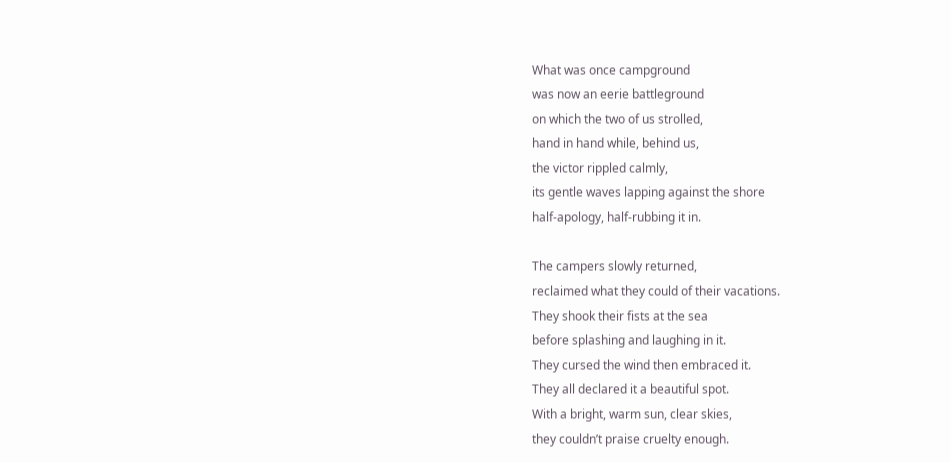What was once campground
was now an eerie battleground
on which the two of us strolled,
hand in hand while, behind us,
the victor rippled calmly,
its gentle waves lapping against the shore
half-apology, half-rubbing it in.

The campers slowly returned,
reclaimed what they could of their vacations.
They shook their fists at the sea
before splashing and laughing in it.
They cursed the wind then embraced it.
They all declared it a beautiful spot.
With a bright, warm sun, clear skies,
they couldn’t praise cruelty enough.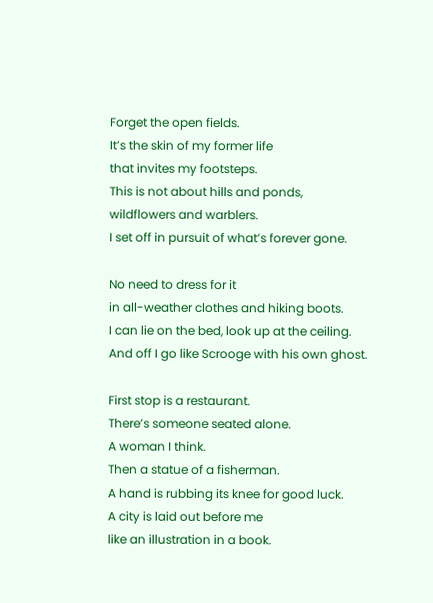Forget the open fields.
It’s the skin of my former life
that invites my footsteps.
This is not about hills and ponds,
wildflowers and warblers.
I set off in pursuit of what’s forever gone.

No need to dress for it
in all-weather clothes and hiking boots.
I can lie on the bed, look up at the ceiling.
And off I go like Scrooge with his own ghost.

First stop is a restaurant.
There’s someone seated alone.
A woman I think.
Then a statue of a fisherman.
A hand is rubbing its knee for good luck.
A city is laid out before me
like an illustration in a book.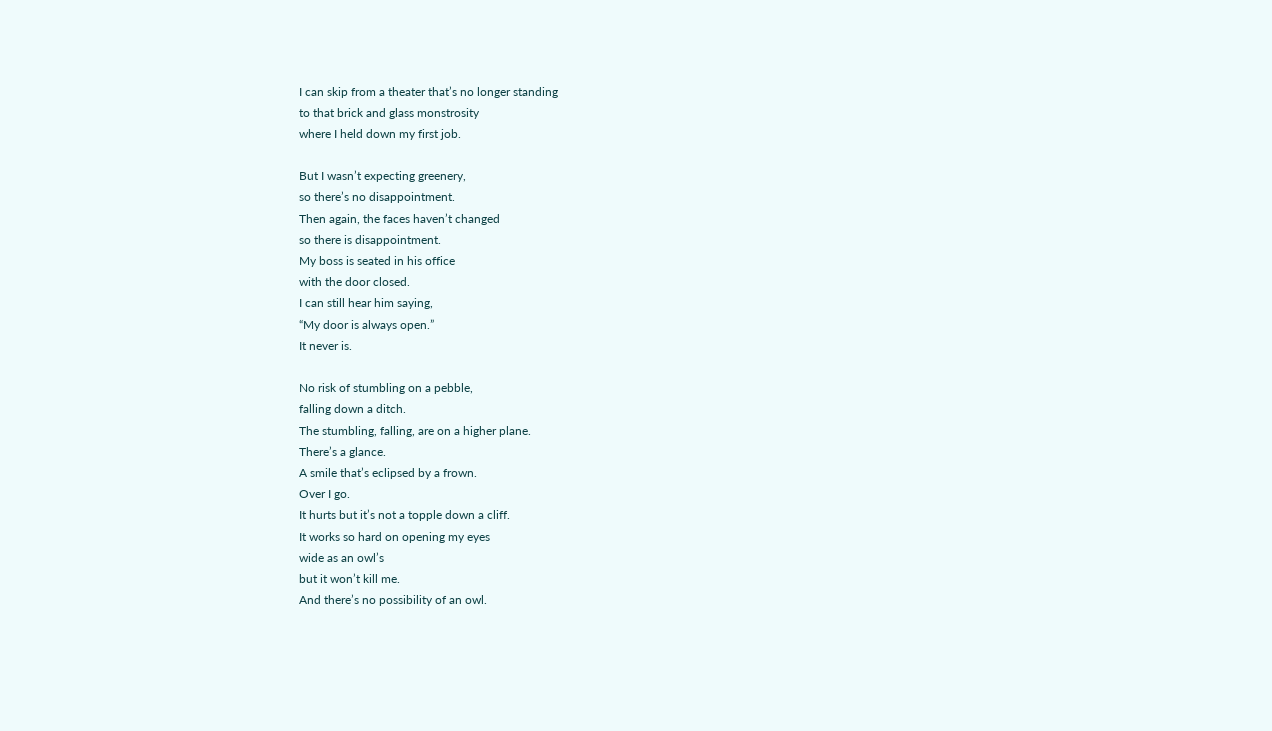I can skip from a theater that’s no longer standing
to that brick and glass monstrosity
where I held down my first job.

But I wasn’t expecting greenery,
so there’s no disappointment.
Then again, the faces haven’t changed
so there is disappointment.
My boss is seated in his office
with the door closed.
I can still hear him saying,
“My door is always open.”
It never is.

No risk of stumbling on a pebble,
falling down a ditch.
The stumbling, falling, are on a higher plane.
There’s a glance.
A smile that’s eclipsed by a frown.
Over I go.
It hurts but it’s not a topple down a cliff.
It works so hard on opening my eyes
wide as an owl’s
but it won’t kill me.
And there’s no possibility of an owl.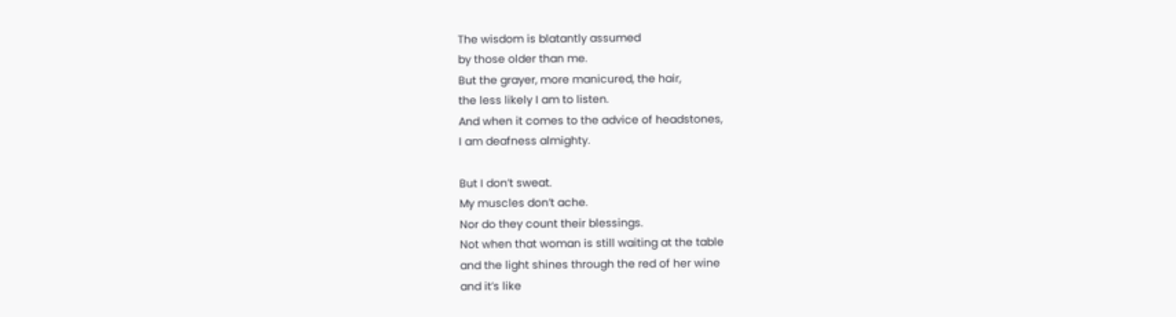The wisdom is blatantly assumed
by those older than me.
But the grayer, more manicured, the hair,
the less likely I am to listen.
And when it comes to the advice of headstones,
I am deafness almighty.

But I don’t sweat.
My muscles don’t ache.
Nor do they count their blessings.
Not when that woman is still waiting at the table
and the light shines through the red of her wine
and it’s like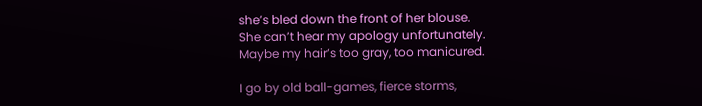she’s bled down the front of her blouse.
She can’t hear my apology unfortunately.
Maybe my hair’s too gray, too manicured.

I go by old ball-games, fierce storms,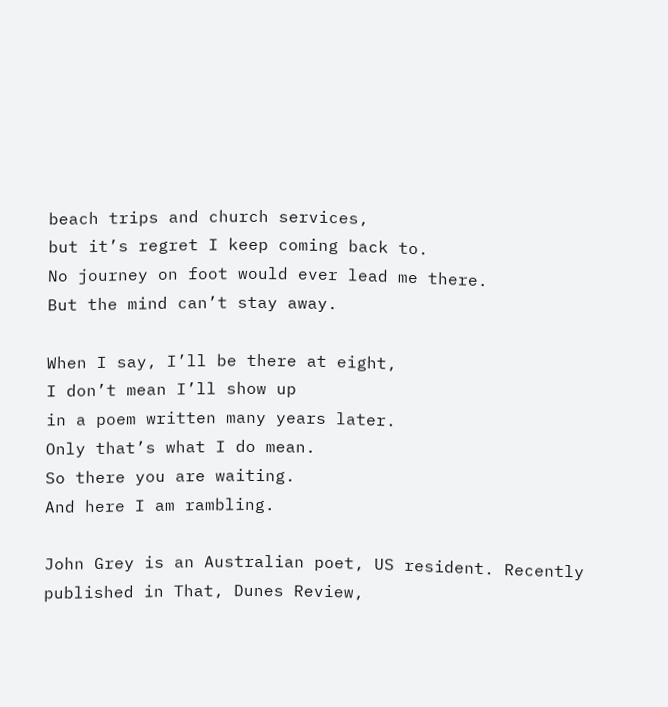beach trips and church services,
but it’s regret I keep coming back to.
No journey on foot would ever lead me there.
But the mind can’t stay away.

When I say, I’ll be there at eight,
I don’t mean I’ll show up
in a poem written many years later.
Only that’s what I do mean.
So there you are waiting.
And here I am rambling.

John Grey is an Australian poet, US resident. Recently published in That, Dunes Review,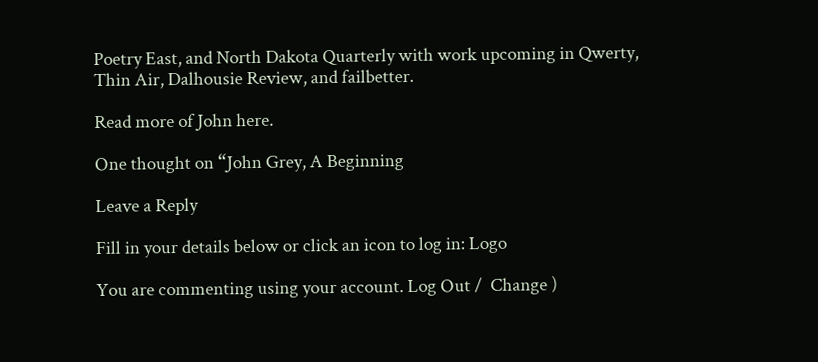Poetry East, and North Dakota Quarterly with work upcoming in Qwerty, Thin Air, Dalhousie Review, and failbetter.

Read more of John here.

One thought on “John Grey, A Beginning

Leave a Reply

Fill in your details below or click an icon to log in: Logo

You are commenting using your account. Log Out /  Change )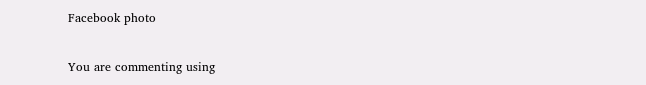Facebook photo

You are commenting using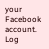your Facebook account. Log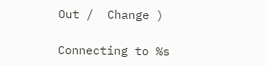Out /  Change )

Connecting to %s